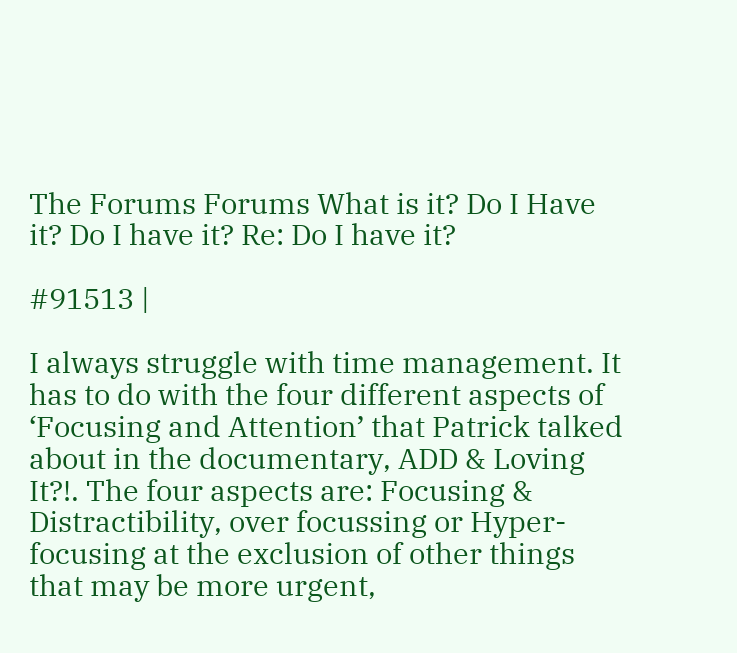The Forums Forums What is it? Do I Have it? Do I have it? Re: Do I have it?

#91513 |

I always struggle with time management. It has to do with the four different aspects of ‘Focusing and Attention’ that Patrick talked about in the documentary, ADD & Loving It?!. The four aspects are: Focusing & Distractibility, over focussing or Hyper-focusing at the exclusion of other things that may be more urgent,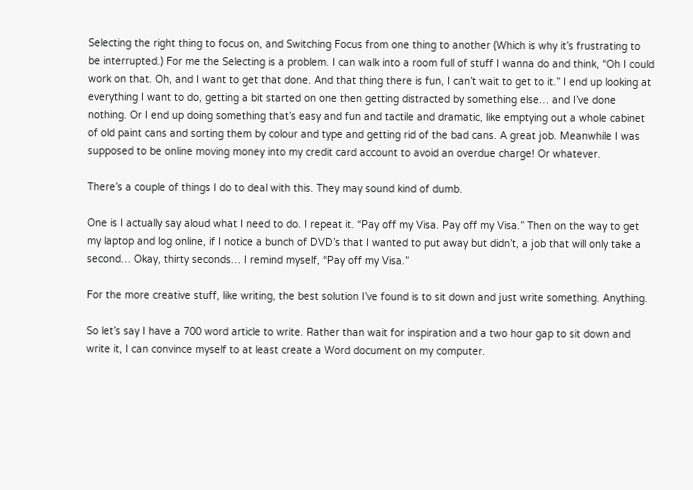Selecting the right thing to focus on, and Switching Focus from one thing to another (Which is why it’s frustrating to be interrupted.) For me the Selecting is a problem. I can walk into a room full of stuff I wanna do and think, “Oh I could work on that. Oh, and I want to get that done. And that thing there is fun, I can’t wait to get to it.” I end up looking at everything I want to do, getting a bit started on one then getting distracted by something else… and I’ve done nothing. Or I end up doing something that’s easy and fun and tactile and dramatic, like emptying out a whole cabinet of old paint cans and sorting them by colour and type and getting rid of the bad cans. A great job. Meanwhile I was supposed to be online moving money into my credit card account to avoid an overdue charge! Or whatever.

There’s a couple of things I do to deal with this. They may sound kind of dumb.

One is I actually say aloud what I need to do. I repeat it. “Pay off my Visa. Pay off my Visa.” Then on the way to get my laptop and log online, if I notice a bunch of DVD’s that I wanted to put away but didn’t, a job that will only take a second… Okay, thirty seconds… I remind myself, “Pay off my Visa.”

For the more creative stuff, like writing, the best solution I’ve found is to sit down and just write something. Anything.

So let’s say I have a 700 word article to write. Rather than wait for inspiration and a two hour gap to sit down and write it, I can convince myself to at least create a Word document on my computer.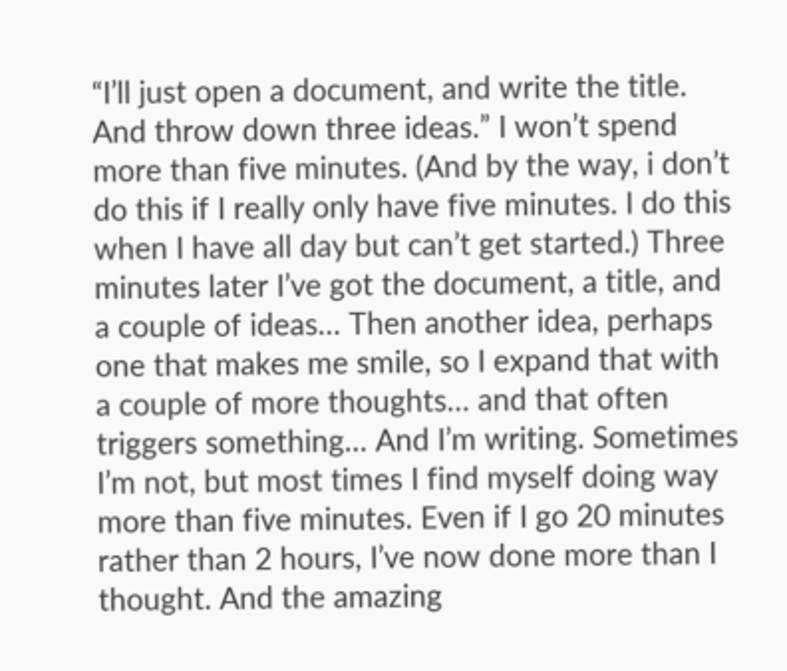“I’ll just open a document, and write the title. And throw down three ideas.” I won’t spend more than five minutes. (And by the way, i don’t do this if I really only have five minutes. I do this when I have all day but can’t get started.) Three minutes later I’ve got the document, a title, and a couple of ideas… Then another idea, perhaps one that makes me smile, so I expand that with a couple of more thoughts… and that often triggers something… And I’m writing. Sometimes I’m not, but most times I find myself doing way more than five minutes. Even if I go 20 minutes rather than 2 hours, I’ve now done more than I thought. And the amazing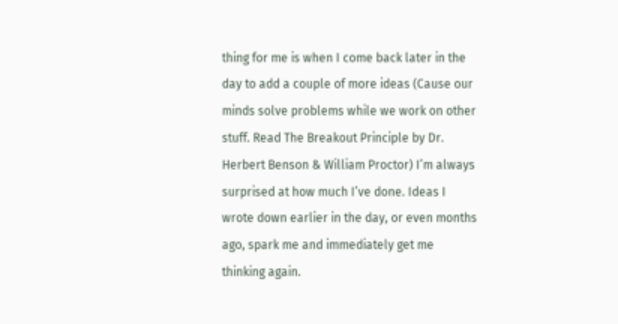thing for me is when I come back later in the day to add a couple of more ideas (Cause our minds solve problems while we work on other stuff. Read The Breakout Principle by Dr. Herbert Benson & William Proctor) I’m always surprised at how much I’ve done. Ideas I wrote down earlier in the day, or even months ago, spark me and immediately get me thinking again.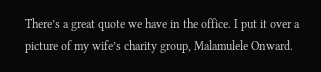There’s a great quote we have in the office. I put it over a picture of my wife’s charity group, Malamulele Onward.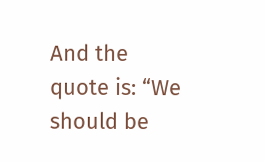And the quote is: “We should be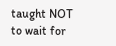taught NOT to wait for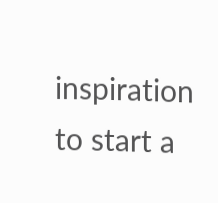inspiration to start a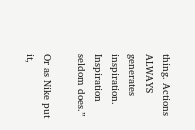thing. Actions ALWAYS generates inspiration. Inspiration seldom does.”

Or as Nike put it,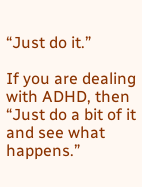“Just do it.”

If you are dealing with ADHD, then “Just do a bit of it and see what happens.”